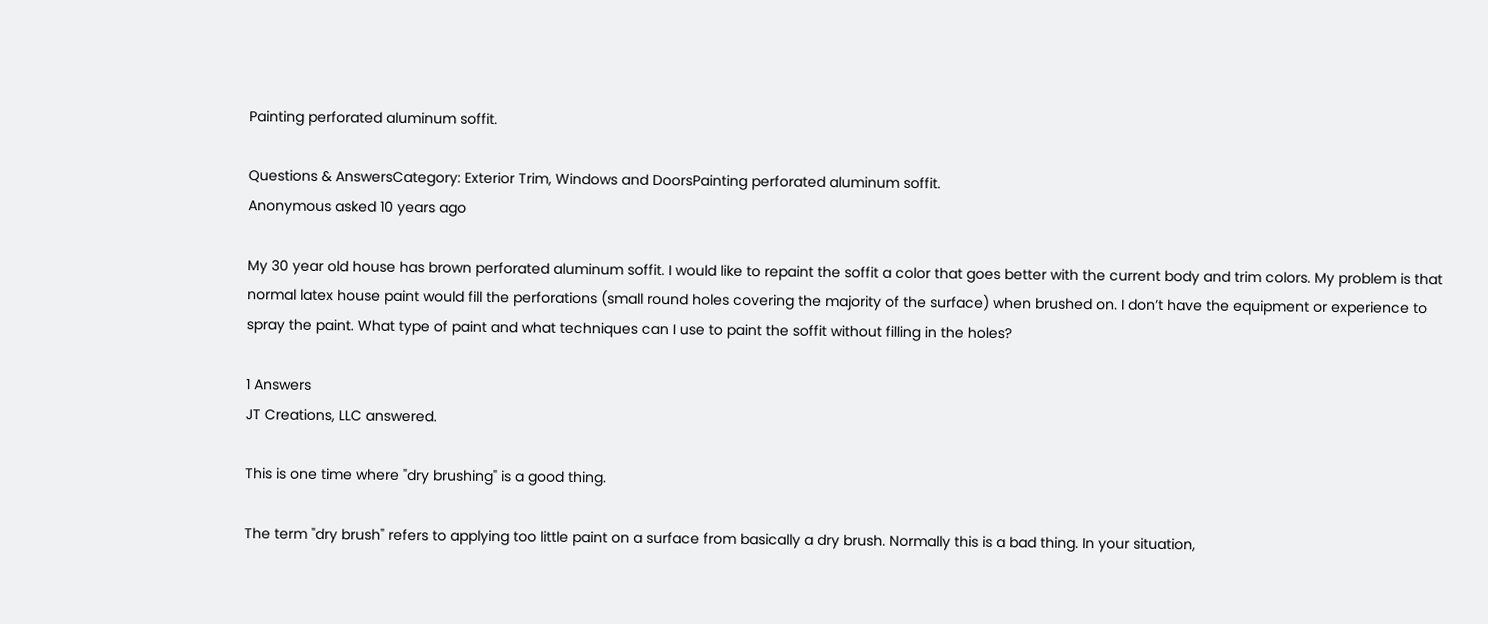Painting perforated aluminum soffit.

Questions & AnswersCategory: Exterior Trim, Windows and DoorsPainting perforated aluminum soffit.
Anonymous asked 10 years ago

My 30 year old house has brown perforated aluminum soffit. I would like to repaint the soffit a color that goes better with the current body and trim colors. My problem is that normal latex house paint would fill the perforations (small round holes covering the majority of the surface) when brushed on. I don’t have the equipment or experience to spray the paint. What type of paint and what techniques can I use to paint the soffit without filling in the holes?

1 Answers
JT Creations, LLC answered.

This is one time where "dry brushing" is a good thing.

The term "dry brush" refers to applying too little paint on a surface from basically a dry brush. Normally this is a bad thing. In your situation,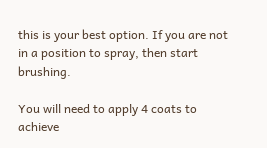this is your best option. If you are not in a position to spray, then start brushing.

You will need to apply 4 coats to achieve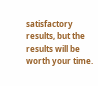satisfactory results, but the results will be worth your time.